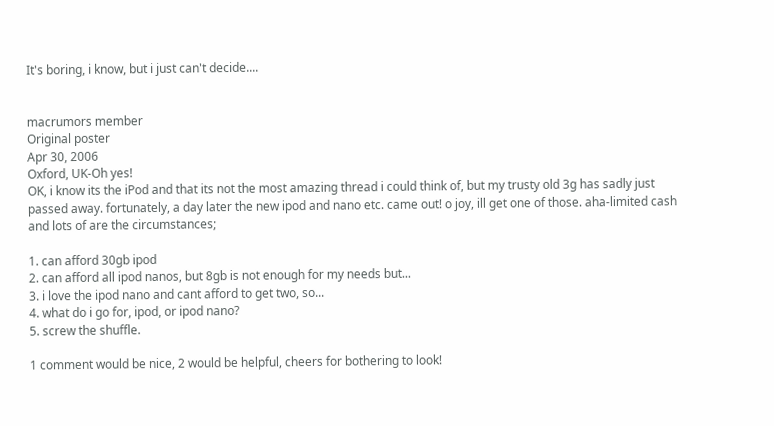It's boring, i know, but i just can't decide....


macrumors member
Original poster
Apr 30, 2006
Oxford, UK-Oh yes!
OK, i know its the iPod and that its not the most amazing thread i could think of, but my trusty old 3g has sadly just passed away. fortunately, a day later the new ipod and nano etc. came out! o joy, ill get one of those. aha-limited cash and lots of are the circumstances;

1. can afford 30gb ipod
2. can afford all ipod nanos, but 8gb is not enough for my needs but...
3. i love the ipod nano and cant afford to get two, so...
4. what do i go for, ipod, or ipod nano?
5. screw the shuffle.

1 comment would be nice, 2 would be helpful, cheers for bothering to look!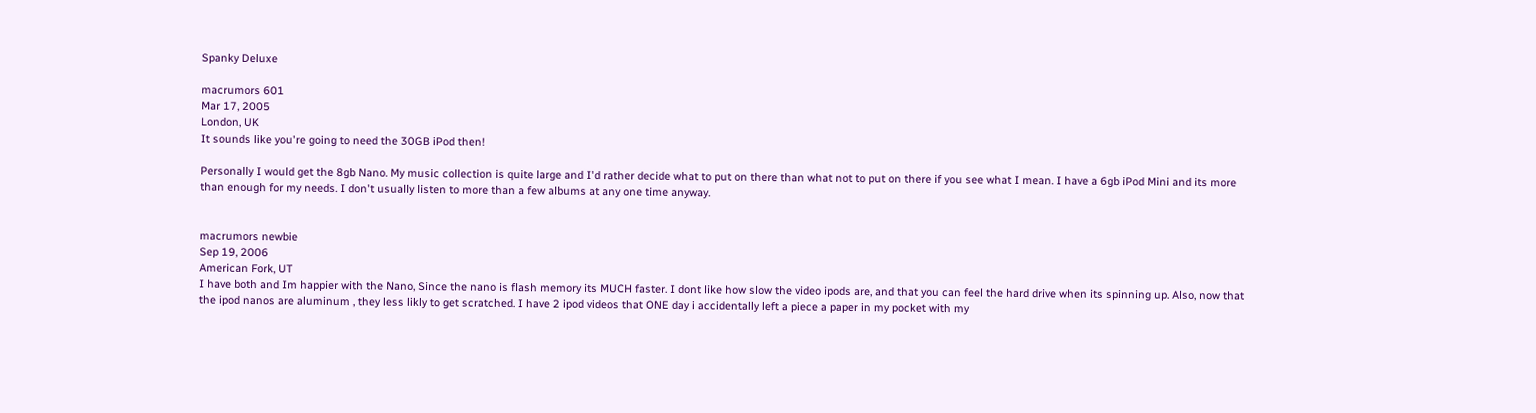Spanky Deluxe

macrumors 601
Mar 17, 2005
London, UK
It sounds like you're going to need the 30GB iPod then!

Personally I would get the 8gb Nano. My music collection is quite large and I'd rather decide what to put on there than what not to put on there if you see what I mean. I have a 6gb iPod Mini and its more than enough for my needs. I don't usually listen to more than a few albums at any one time anyway.


macrumors newbie
Sep 19, 2006
American Fork, UT
I have both and Im happier with the Nano, Since the nano is flash memory its MUCH faster. I dont like how slow the video ipods are, and that you can feel the hard drive when its spinning up. Also, now that the ipod nanos are aluminum , they less likly to get scratched. I have 2 ipod videos that ONE day i accidentally left a piece a paper in my pocket with my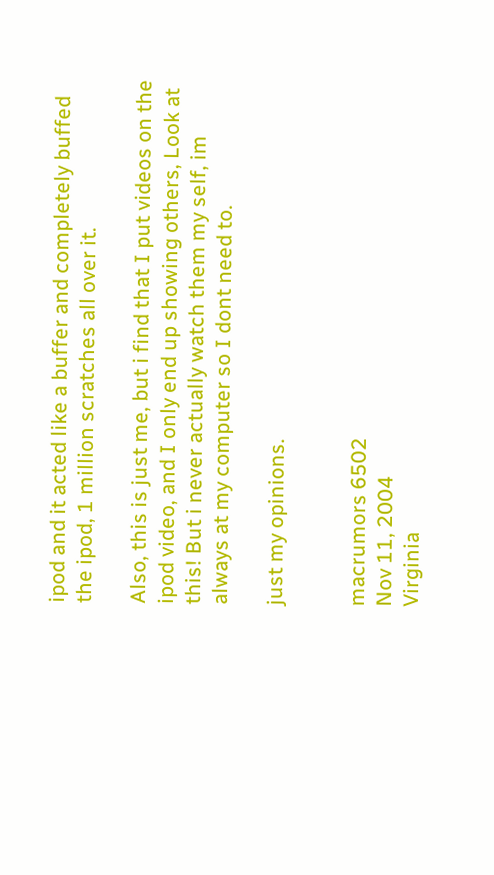ipod and it acted like a buffer and completely buffed the ipod, 1 million scratches all over it.

Also, this is just me, but i find that I put videos on the ipod video, and I only end up showing others, Look at this! But i never actually watch them my self, im always at my computer so I dont need to.

just my opinions.


macrumors 6502
Nov 11, 2004
Virginia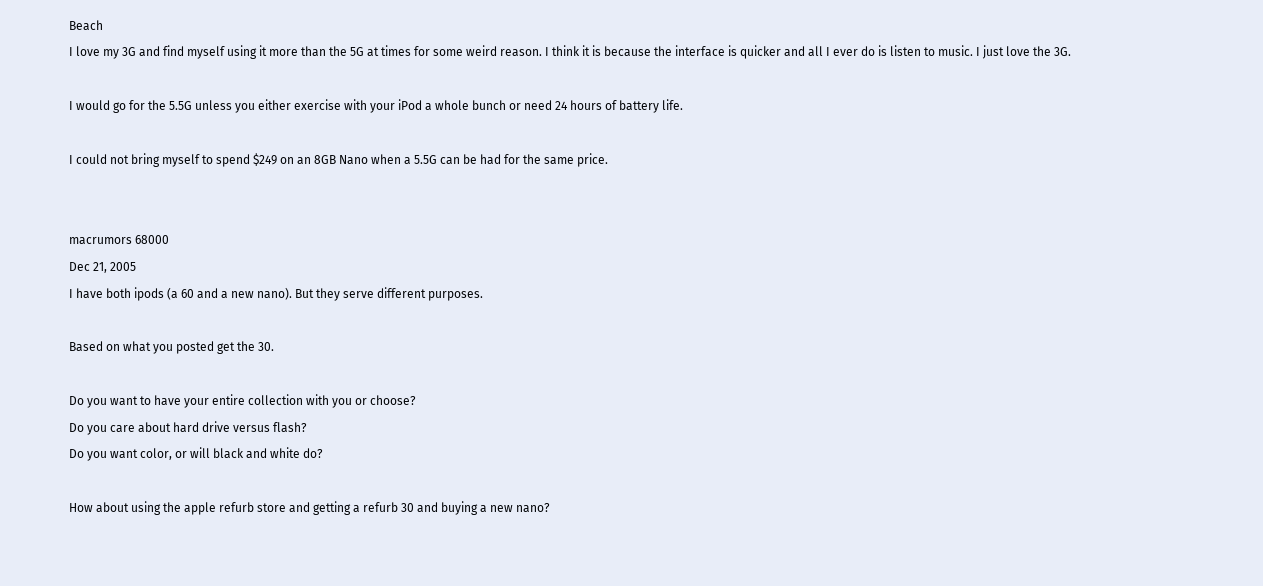Beach
I love my 3G and find myself using it more than the 5G at times for some weird reason. I think it is because the interface is quicker and all I ever do is listen to music. I just love the 3G.

I would go for the 5.5G unless you either exercise with your iPod a whole bunch or need 24 hours of battery life.

I could not bring myself to spend $249 on an 8GB Nano when a 5.5G can be had for the same price.


macrumors 68000
Dec 21, 2005
I have both ipods (a 60 and a new nano). But they serve different purposes.

Based on what you posted get the 30.

Do you want to have your entire collection with you or choose?
Do you care about hard drive versus flash?
Do you want color, or will black and white do?

How about using the apple refurb store and getting a refurb 30 and buying a new nano?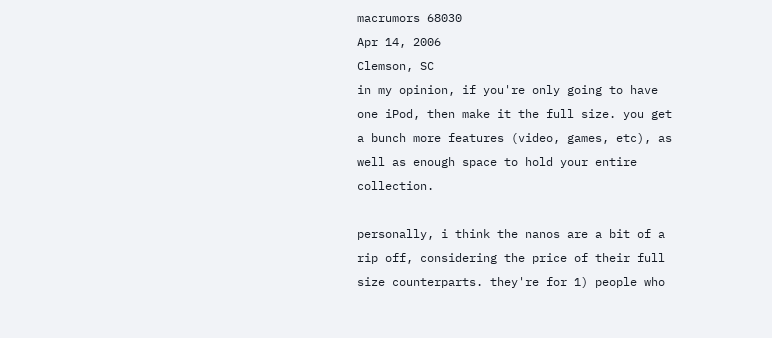macrumors 68030
Apr 14, 2006
Clemson, SC
in my opinion, if you're only going to have one iPod, then make it the full size. you get a bunch more features (video, games, etc), as well as enough space to hold your entire collection.

personally, i think the nanos are a bit of a rip off, considering the price of their full size counterparts. they're for 1) people who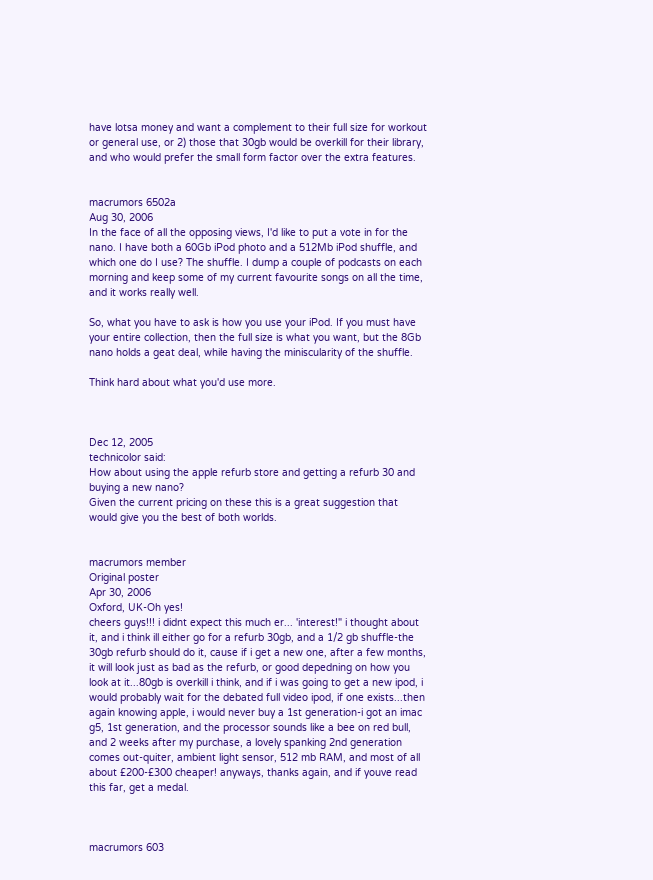have lotsa money and want a complement to their full size for workout or general use, or 2) those that 30gb would be overkill for their library, and who would prefer the small form factor over the extra features.


macrumors 6502a
Aug 30, 2006
In the face of all the opposing views, I'd like to put a vote in for the nano. I have both a 60Gb iPod photo and a 512Mb iPod shuffle, and which one do I use? The shuffle. I dump a couple of podcasts on each morning and keep some of my current favourite songs on all the time, and it works really well.

So, what you have to ask is how you use your iPod. If you must have your entire collection, then the full size is what you want, but the 8Gb nano holds a geat deal, while having the miniscularity of the shuffle.

Think hard about what you'd use more.



Dec 12, 2005
technicolor said:
How about using the apple refurb store and getting a refurb 30 and buying a new nano?
Given the current pricing on these this is a great suggestion that would give you the best of both worlds.


macrumors member
Original poster
Apr 30, 2006
Oxford, UK-Oh yes!
cheers guys!!! i didnt expect this much er... 'interest!" i thought about it, and i think ill either go for a refurb 30gb, and a 1/2 gb shuffle-the 30gb refurb should do it, cause if i get a new one, after a few months, it will look just as bad as the refurb, or good depedning on how you look at it...80gb is overkill i think, and if i was going to get a new ipod, i would probably wait for the debated full video ipod, if one exists...then again knowing apple, i would never buy a 1st generation-i got an imac g5, 1st generation, and the processor sounds like a bee on red bull, and 2 weeks after my purchase, a lovely spanking 2nd generation comes out-quiter, ambient light sensor, 512 mb RAM, and most of all about £200-£300 cheaper! anyways, thanks again, and if youve read this far, get a medal.



macrumors 603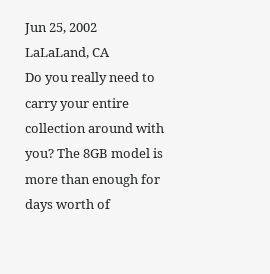Jun 25, 2002
LaLaLand, CA
Do you really need to carry your entire collection around with you? The 8GB model is more than enough for days worth of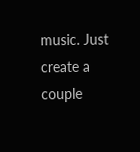music. Just create a couple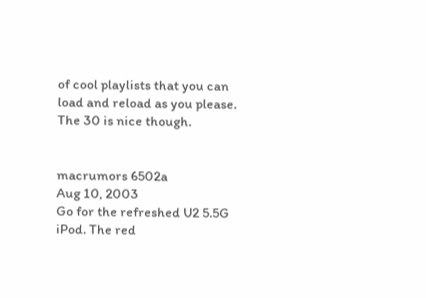of cool playlists that you can load and reload as you please. The 30 is nice though.


macrumors 6502a
Aug 10, 2003
Go for the refreshed U2 5.5G iPod. The red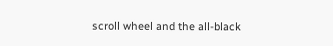scroll wheel and the all-black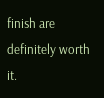finish are definitely worth it.